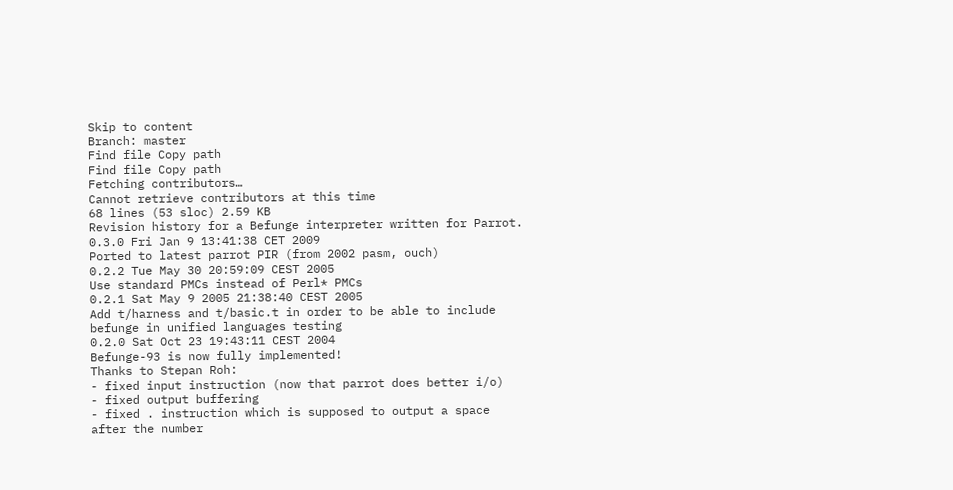Skip to content
Branch: master
Find file Copy path
Find file Copy path
Fetching contributors…
Cannot retrieve contributors at this time
68 lines (53 sloc) 2.59 KB
Revision history for a Befunge interpreter written for Parrot.
0.3.0 Fri Jan 9 13:41:38 CET 2009
Ported to latest parrot PIR (from 2002 pasm, ouch)
0.2.2 Tue May 30 20:59:09 CEST 2005
Use standard PMCs instead of Perl* PMCs
0.2.1 Sat May 9 2005 21:38:40 CEST 2005
Add t/harness and t/basic.t in order to be able to include
befunge in unified languages testing
0.2.0 Sat Oct 23 19:43:11 CEST 2004
Befunge-93 is now fully implemented!
Thanks to Stepan Roh:
- fixed input instruction (now that parrot does better i/o)
- fixed output buffering
- fixed . instruction which is supposed to output a space
after the number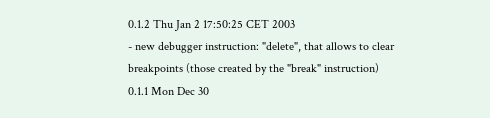0.1.2 Thu Jan 2 17:50:25 CET 2003
- new debugger instruction: "delete", that allows to clear
breakpoints (those created by the "break" instruction)
0.1.1 Mon Dec 30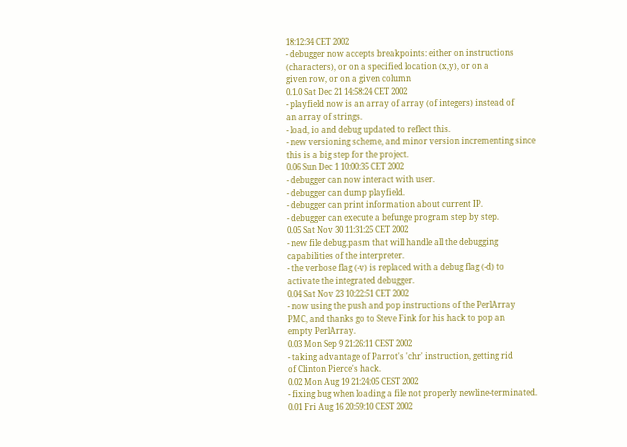18:12:34 CET 2002
- debugger now accepts breakpoints: either on instructions
(characters), or on a specified location (x,y), or on a
given row, or on a given column
0.1.0 Sat Dec 21 14:58:24 CET 2002
- playfield now is an array of array (of integers) instead of
an array of strings.
- load, io and debug updated to reflect this.
- new versioning scheme, and minor version incrementing since
this is a big step for the project.
0.06 Sun Dec 1 10:00:35 CET 2002
- debugger can now interact with user.
- debugger can dump playfield.
- debugger can print information about current IP.
- debugger can execute a befunge program step by step.
0.05 Sat Nov 30 11:31:25 CET 2002
- new file debug.pasm that will handle all the debugging
capabilities of the interpreter.
- the verbose flag (-v) is replaced with a debug flag (-d) to
activate the integrated debugger.
0.04 Sat Nov 23 10:22:51 CET 2002
- now using the push and pop instructions of the PerlArray
PMC, and thanks go to Steve Fink for his hack to pop an
empty PerlArray.
0.03 Mon Sep 9 21:26:11 CEST 2002
- taking advantage of Parrot's 'chr' instruction, getting rid
of Clinton Pierce's hack.
0.02 Mon Aug 19 21:24:05 CEST 2002
- fixing bug when loading a file not properly newline-terminated.
0.01 Fri Aug 16 20:59:10 CEST 2002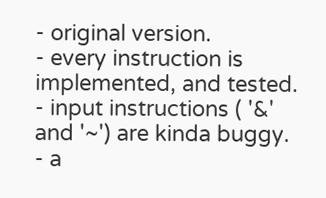- original version.
- every instruction is implemented, and tested.
- input instructions ( '&' and '~') are kinda buggy.
- a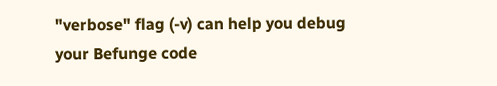"verbose" flag (-v) can help you debug your Befunge code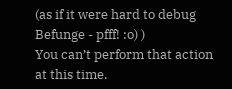(as if it were hard to debug Befunge - pfff! :o) )
You can’t perform that action at this time.